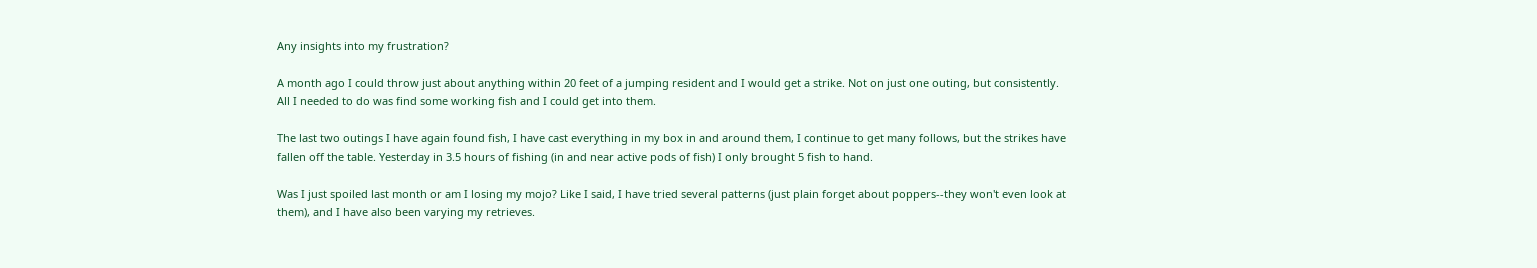Any insights into my frustration?

A month ago I could throw just about anything within 20 feet of a jumping resident and I would get a strike. Not on just one outing, but consistently. All I needed to do was find some working fish and I could get into them.

The last two outings I have again found fish, I have cast everything in my box in and around them, I continue to get many follows, but the strikes have fallen off the table. Yesterday in 3.5 hours of fishing (in and near active pods of fish) I only brought 5 fish to hand.

Was I just spoiled last month or am I losing my mojo? Like I said, I have tried several patterns (just plain forget about poppers--they won't even look at them), and I have also been varying my retrieves.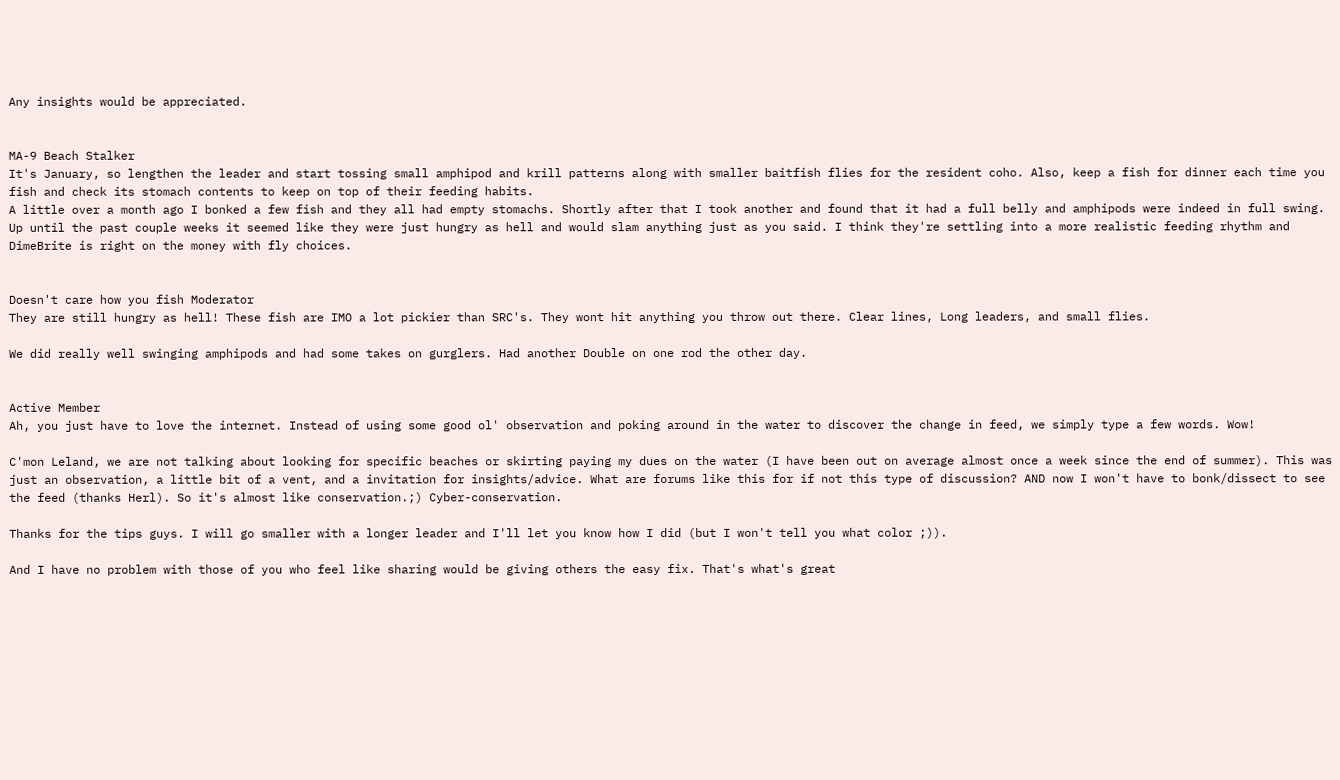Any insights would be appreciated.


MA-9 Beach Stalker
It's January, so lengthen the leader and start tossing small amphipod and krill patterns along with smaller baitfish flies for the resident coho. Also, keep a fish for dinner each time you fish and check its stomach contents to keep on top of their feeding habits.
A little over a month ago I bonked a few fish and they all had empty stomachs. Shortly after that I took another and found that it had a full belly and amphipods were indeed in full swing. Up until the past couple weeks it seemed like they were just hungry as hell and would slam anything just as you said. I think they're settling into a more realistic feeding rhythm and DimeBrite is right on the money with fly choices.


Doesn't care how you fish Moderator
They are still hungry as hell! These fish are IMO a lot pickier than SRC's. They wont hit anything you throw out there. Clear lines, Long leaders, and small flies.

We did really well swinging amphipods and had some takes on gurglers. Had another Double on one rod the other day.


Active Member
Ah, you just have to love the internet. Instead of using some good ol' observation and poking around in the water to discover the change in feed, we simply type a few words. Wow!

C'mon Leland, we are not talking about looking for specific beaches or skirting paying my dues on the water (I have been out on average almost once a week since the end of summer). This was just an observation, a little bit of a vent, and a invitation for insights/advice. What are forums like this for if not this type of discussion? AND now I won't have to bonk/dissect to see the feed (thanks Herl). So it's almost like conservation.;) Cyber-conservation.

Thanks for the tips guys. I will go smaller with a longer leader and I'll let you know how I did (but I won't tell you what color ;)).

And I have no problem with those of you who feel like sharing would be giving others the easy fix. That's what's great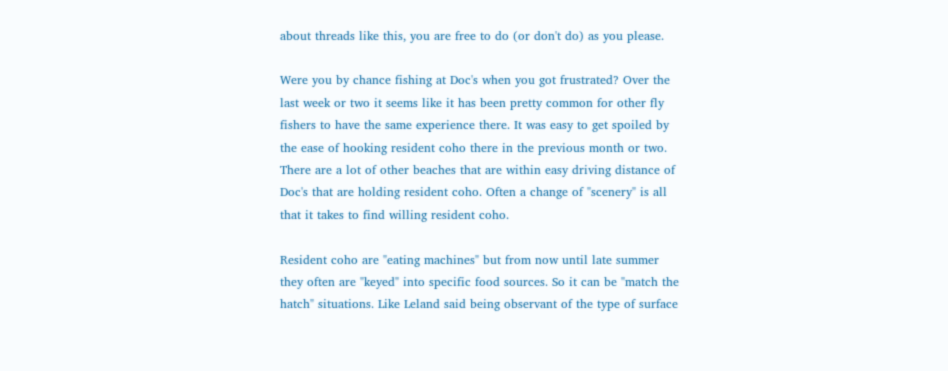about threads like this, you are free to do (or don't do) as you please.

Were you by chance fishing at Doc's when you got frustrated? Over the last week or two it seems like it has been pretty common for other fly fishers to have the same experience there. It was easy to get spoiled by the ease of hooking resident coho there in the previous month or two. There are a lot of other beaches that are within easy driving distance of Doc's that are holding resident coho. Often a change of "scenery" is all that it takes to find willing resident coho.

Resident coho are "eating machines" but from now until late summer they often are "keyed" into specific food sources. So it can be "match the hatch" situations. Like Leland said being observant of the type of surface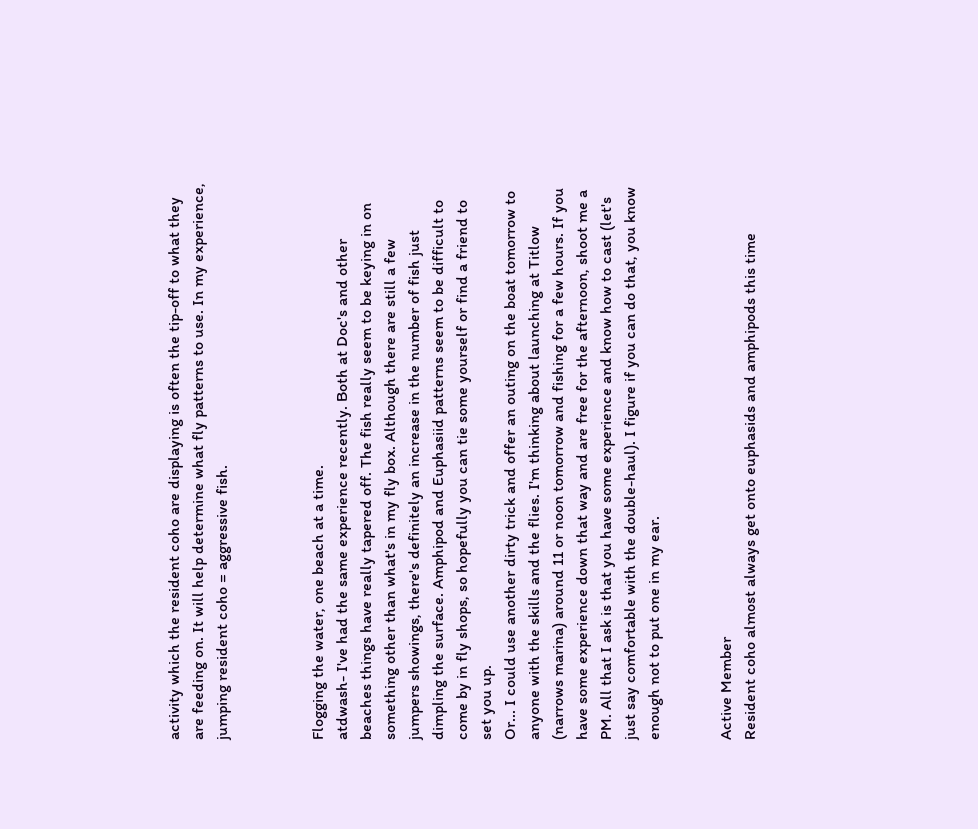activity which the resident coho are displaying is often the tip-off to what they are feeding on. It will help determine what fly patterns to use. In my experience, jumping resident coho = aggressive fish.



Flogging the water, one beach at a time.
atdwash- I've had the same experience recently. Both at Doc's and other beaches things have really tapered off. The fish really seem to be keying in on something other than what's in my fly box. Although there are still a few jumpers showings, there's definitely an increase in the number of fish just dimpling the surface. Amphipod and Euphasiid patterns seem to be difficult to come by in fly shops, so hopefully you can tie some yourself or find a friend to set you up.
Or... I could use another dirty trick and offer an outing on the boat tomorrow to anyone with the skills and the flies. I'm thinking about launching at Titlow (narrows marina) around 11 or noon tomorrow and fishing for a few hours. If you have some experience down that way and are free for the afternoon, shoot me a PM. All that I ask is that you have some experience and know how to cast (let's just say comfortable with the double-haul). I figure if you can do that, you know enough not to put one in my ear.


Active Member
Resident coho almost always get onto euphasids and amphipods this time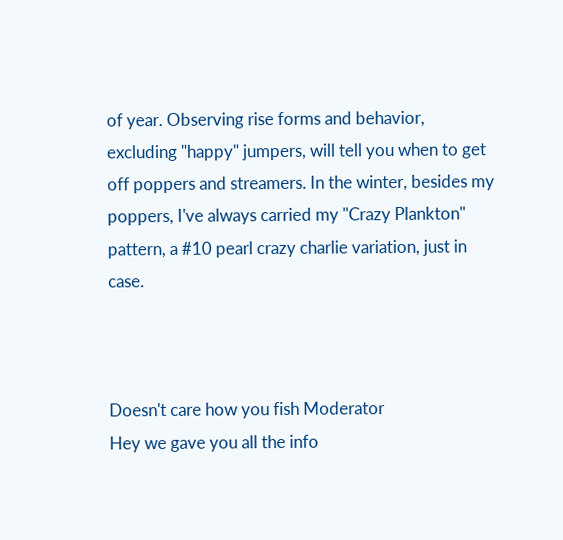of year. Observing rise forms and behavior, excluding "happy" jumpers, will tell you when to get off poppers and streamers. In the winter, besides my poppers, I've always carried my "Crazy Plankton" pattern, a #10 pearl crazy charlie variation, just in case.



Doesn't care how you fish Moderator
Hey we gave you all the info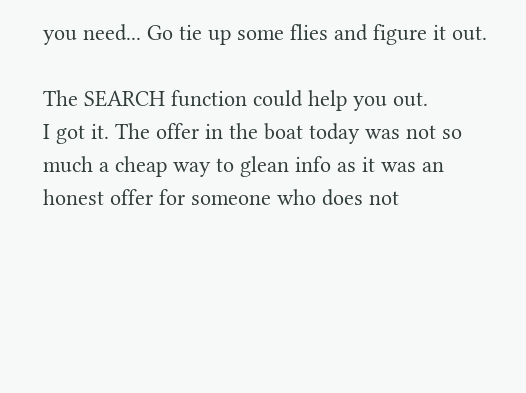you need... Go tie up some flies and figure it out.

The SEARCH function could help you out.
I got it. The offer in the boat today was not so much a cheap way to glean info as it was an honest offer for someone who does not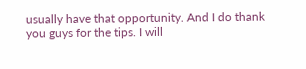usually have that opportunity. And I do thank you guys for the tips. I will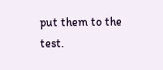put them to the test.